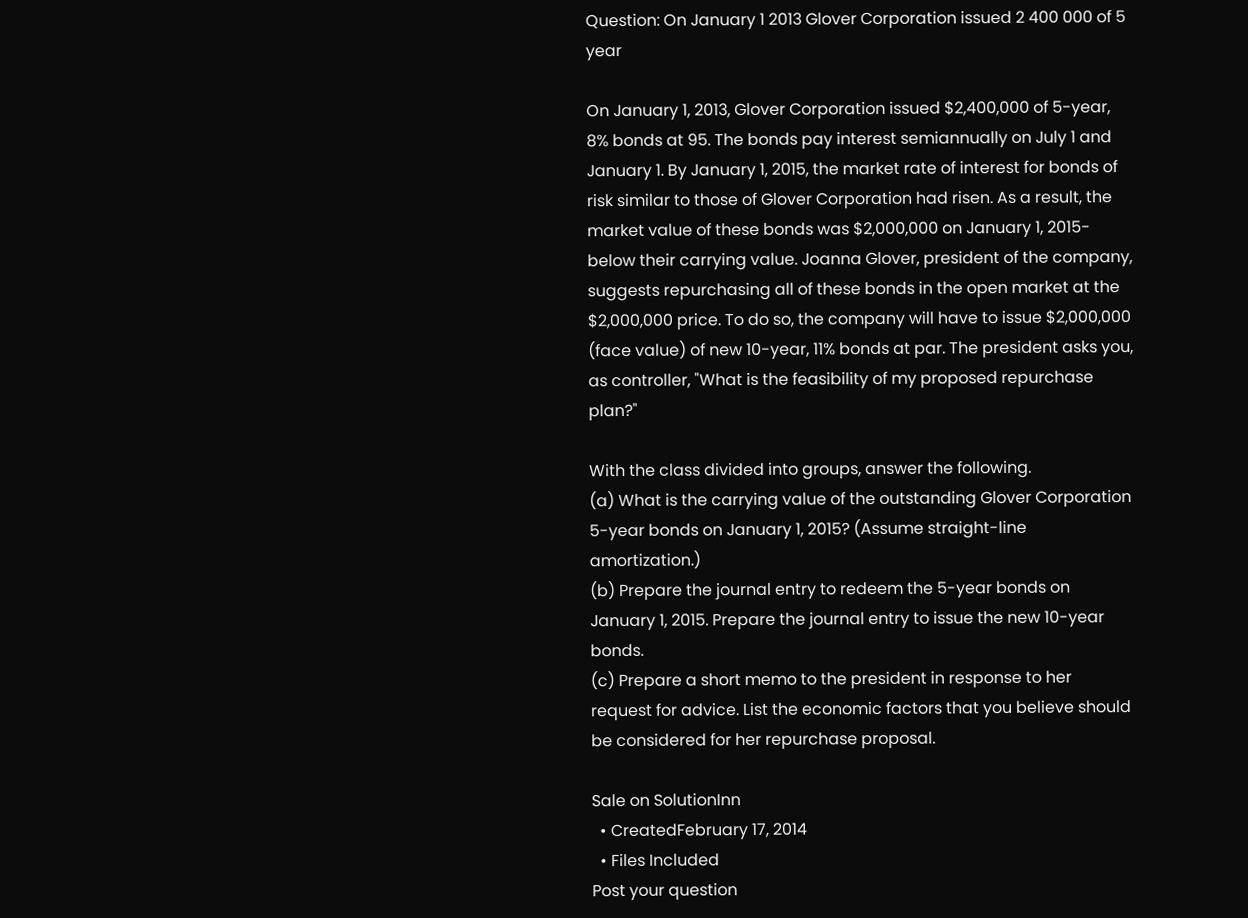Question: On January 1 2013 Glover Corporation issued 2 400 000 of 5 year

On January 1, 2013, Glover Corporation issued $2,400,000 of 5-year, 8% bonds at 95. The bonds pay interest semiannually on July 1 and January 1. By January 1, 2015, the market rate of interest for bonds of risk similar to those of Glover Corporation had risen. As a result, the market value of these bonds was $2,000,000 on January 1, 2015-below their carrying value. Joanna Glover, president of the company, suggests repurchasing all of these bonds in the open market at the $2,000,000 price. To do so, the company will have to issue $2,000,000 (face value) of new 10-year, 11% bonds at par. The president asks you, as controller, "What is the feasibility of my proposed repurchase plan?"

With the class divided into groups, answer the following.
(a) What is the carrying value of the outstanding Glover Corporation 5-year bonds on January 1, 2015? (Assume straight-line amortization.)
(b) Prepare the journal entry to redeem the 5-year bonds on January 1, 2015. Prepare the journal entry to issue the new 10-year bonds.
(c) Prepare a short memo to the president in response to her request for advice. List the economic factors that you believe should be considered for her repurchase proposal.

Sale on SolutionInn
  • CreatedFebruary 17, 2014
  • Files Included
Post your question